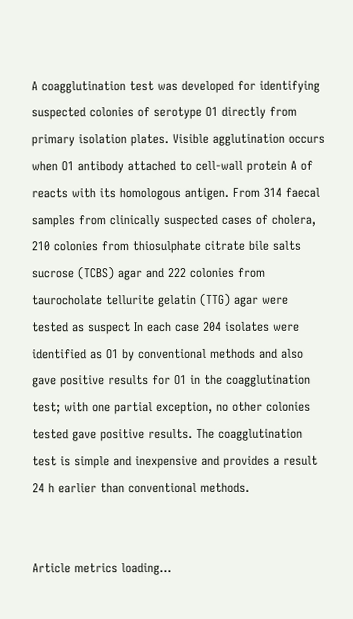A coagglutination test was developed for identifying suspected colonies of serotype O1 directly from primary isolation plates. Visible agglutination occurs when O1 antibody attached to cell-wall protein A of reacts with its homologous antigen. From 314 faecal samples from clinically suspected cases of cholera, 210 colonies from thiosulphate citrate bile salts sucrose (TCBS) agar and 222 colonies from taurocholate tellurite gelatin (TTG) agar were tested as suspect In each case 204 isolates were identified as O1 by conventional methods and also gave positive results for O1 in the coagglutination test; with one partial exception, no other colonies tested gave positive results. The coagglutination test is simple and inexpensive and provides a result 24 h earlier than conventional methods.


Article metrics loading...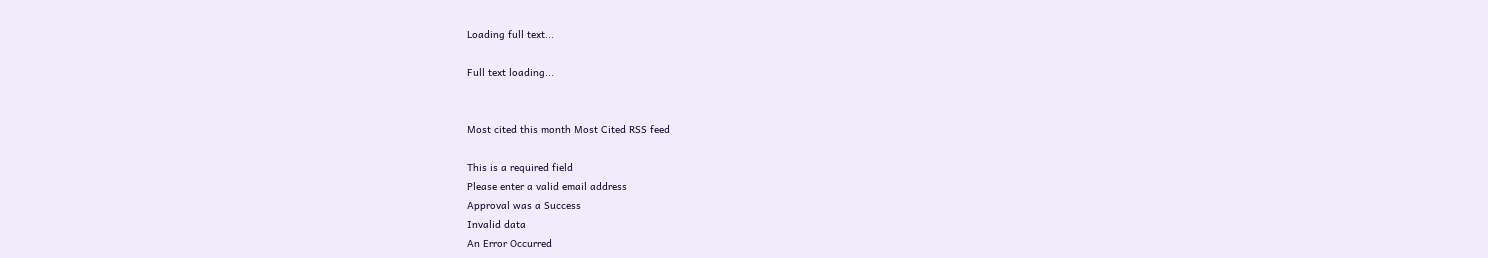Loading full text...

Full text loading...


Most cited this month Most Cited RSS feed

This is a required field
Please enter a valid email address
Approval was a Success
Invalid data
An Error Occurred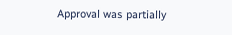Approval was partially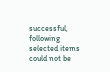successful, following selected items could not be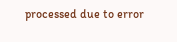processed due to error